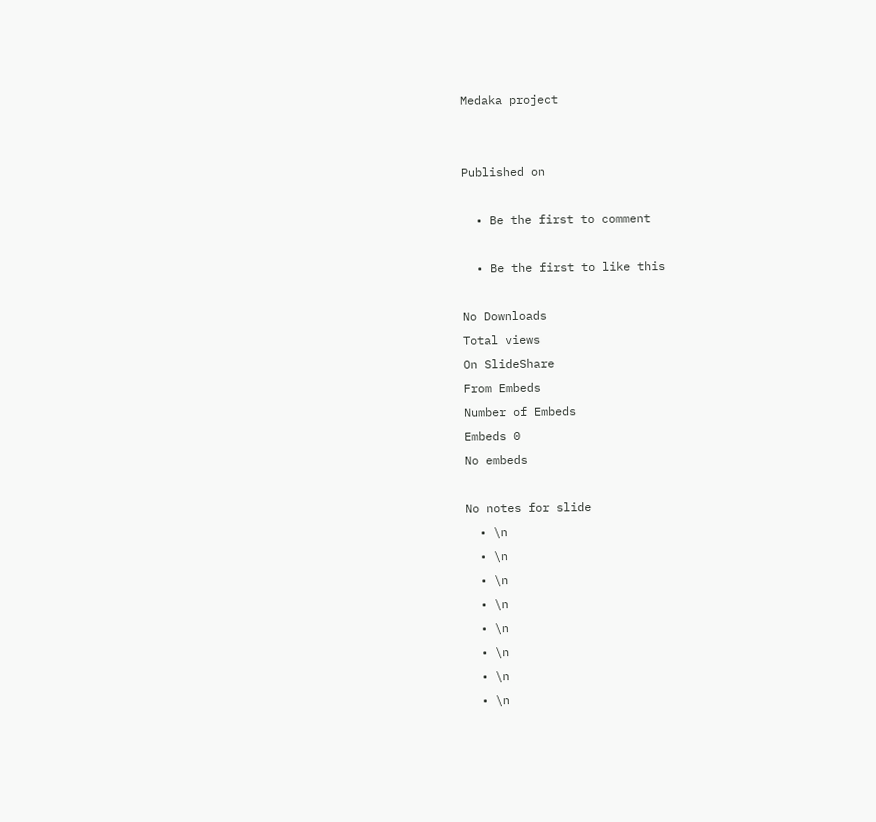Medaka project


Published on

  • Be the first to comment

  • Be the first to like this

No Downloads
Total views
On SlideShare
From Embeds
Number of Embeds
Embeds 0
No embeds

No notes for slide
  • \n
  • \n
  • \n
  • \n
  • \n
  • \n
  • \n
  • \n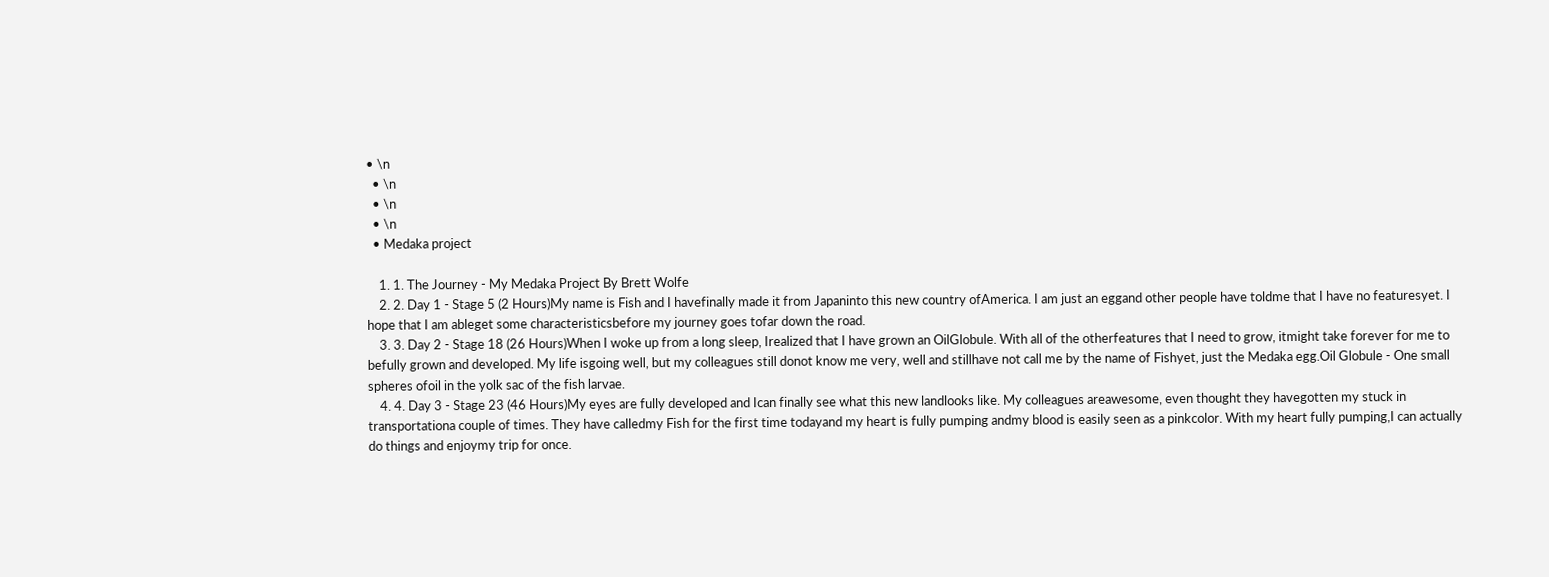• \n
  • \n
  • \n
  • \n
  • Medaka project

    1. 1. The Journey - My Medaka Project By Brett Wolfe
    2. 2. Day 1 - Stage 5 (2 Hours)My name is Fish and I havefinally made it from Japaninto this new country ofAmerica. I am just an eggand other people have toldme that I have no featuresyet. I hope that I am ableget some characteristicsbefore my journey goes tofar down the road.
    3. 3. Day 2 - Stage 18 (26 Hours)When I woke up from a long sleep, Irealized that I have grown an OilGlobule. With all of the otherfeatures that I need to grow, itmight take forever for me to befully grown and developed. My life isgoing well, but my colleagues still donot know me very, well and stillhave not call me by the name of Fishyet, just the Medaka egg.Oil Globule - One small spheres ofoil in the yolk sac of the fish larvae.
    4. 4. Day 3 - Stage 23 (46 Hours)My eyes are fully developed and Ican finally see what this new landlooks like. My colleagues areawesome, even thought they havegotten my stuck in transportationa couple of times. They have calledmy Fish for the first time todayand my heart is fully pumping andmy blood is easily seen as a pinkcolor. With my heart fully pumping,I can actually do things and enjoymy trip for once.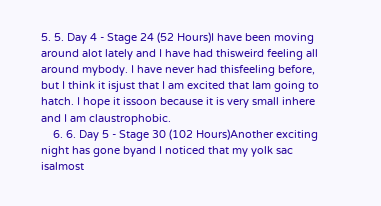5. 5. Day 4 - Stage 24 (52 Hours)I have been moving around alot lately and I have had thisweird feeling all around mybody. I have never had thisfeeling before, but I think it isjust that I am excited that Iam going to hatch. I hope it issoon because it is very small inhere and I am claustrophobic.
    6. 6. Day 5 - Stage 30 (102 Hours)Another exciting night has gone byand I noticed that my yolk sac isalmost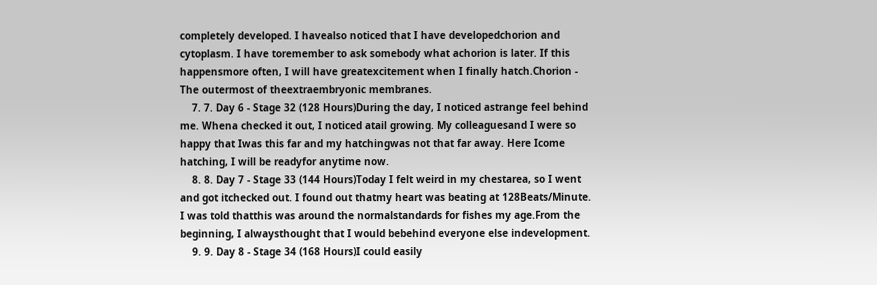completely developed. I havealso noticed that I have developedchorion and cytoplasm. I have toremember to ask somebody what achorion is later. If this happensmore often, I will have greatexcitement when I finally hatch.Chorion - The outermost of theextraembryonic membranes.
    7. 7. Day 6 - Stage 32 (128 Hours)During the day, I noticed astrange feel behind me. Whena checked it out, I noticed atail growing. My colleaguesand I were so happy that Iwas this far and my hatchingwas not that far away. Here Icome hatching, I will be readyfor anytime now.
    8. 8. Day 7 - Stage 33 (144 Hours)Today I felt weird in my chestarea, so I went and got itchecked out. I found out thatmy heart was beating at 128Beats/Minute. I was told thatthis was around the normalstandards for fishes my age.From the beginning, I alwaysthought that I would bebehind everyone else indevelopment.
    9. 9. Day 8 - Stage 34 (168 Hours)I could easily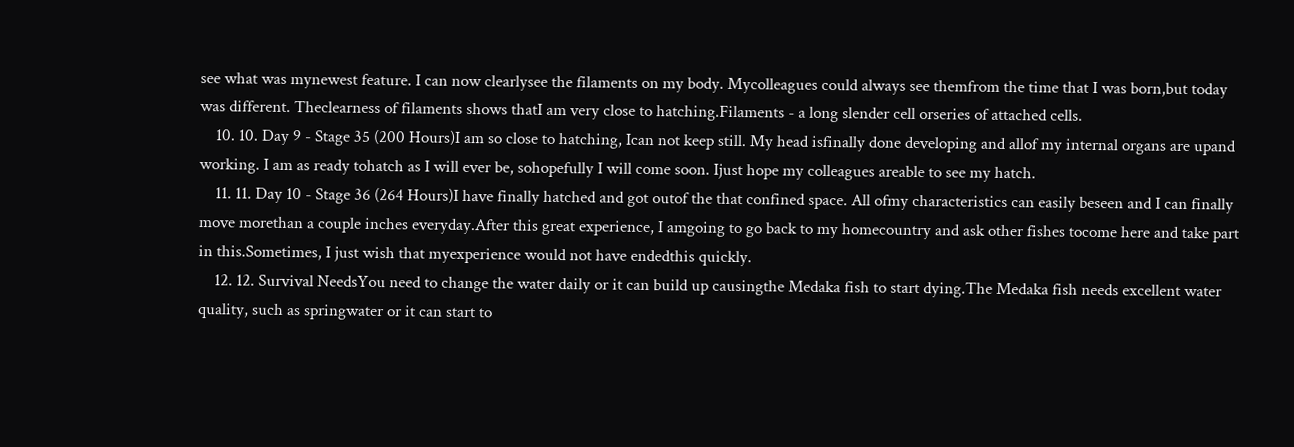see what was mynewest feature. I can now clearlysee the filaments on my body. Mycolleagues could always see themfrom the time that I was born,but today was different. Theclearness of filaments shows thatI am very close to hatching.Filaments - a long slender cell orseries of attached cells.
    10. 10. Day 9 - Stage 35 (200 Hours)I am so close to hatching, Ican not keep still. My head isfinally done developing and allof my internal organs are upand working. I am as ready tohatch as I will ever be, sohopefully I will come soon. Ijust hope my colleagues areable to see my hatch.
    11. 11. Day 10 - Stage 36 (264 Hours)I have finally hatched and got outof the that confined space. All ofmy characteristics can easily beseen and I can finally move morethan a couple inches everyday.After this great experience, I amgoing to go back to my homecountry and ask other fishes tocome here and take part in this.Sometimes, I just wish that myexperience would not have endedthis quickly.
    12. 12. Survival NeedsYou need to change the water daily or it can build up causingthe Medaka fish to start dying.The Medaka fish needs excellent water quality, such as springwater or it can start to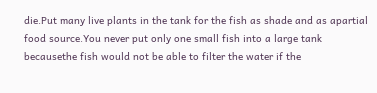die.Put many live plants in the tank for the fish as shade and as apartial food source.You never put only one small fish into a large tank becausethe fish would not be able to filter the water if the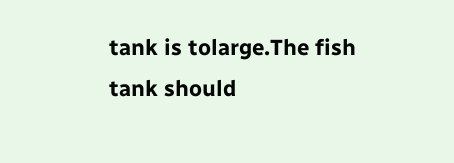tank is tolarge.The fish tank should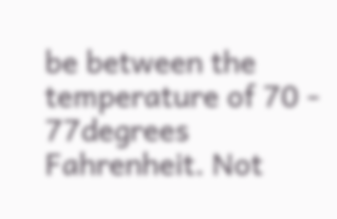be between the temperature of 70 - 77degrees Fahrenheit. Not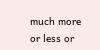much more or less or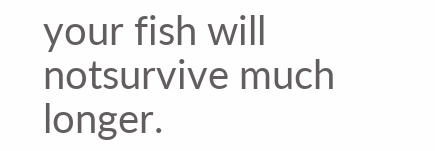your fish will notsurvive much longer.